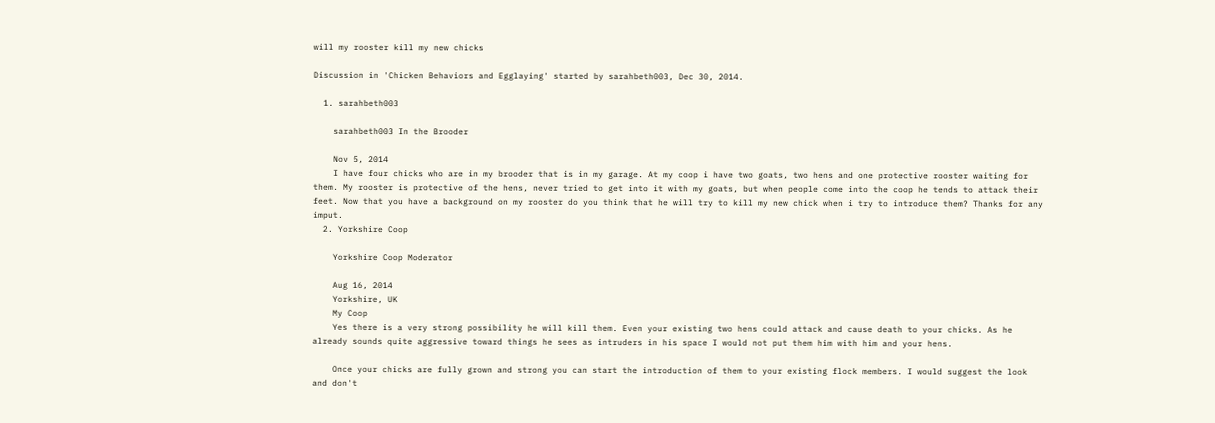will my rooster kill my new chicks

Discussion in 'Chicken Behaviors and Egglaying' started by sarahbeth003, Dec 30, 2014.

  1. sarahbeth003

    sarahbeth003 In the Brooder

    Nov 5, 2014
    I have four chicks who are in my brooder that is in my garage. At my coop i have two goats, two hens and one protective rooster waiting for them. My rooster is protective of the hens, never tried to get into it with my goats, but when people come into the coop he tends to attack their feet. Now that you have a background on my rooster do you think that he will try to kill my new chick when i try to introduce them? Thanks for any imput.
  2. Yorkshire Coop

    Yorkshire Coop Moderator

    Aug 16, 2014
    Yorkshire, UK
    My Coop
    Yes there is a very strong possibility he will kill them. Even your existing two hens could attack and cause death to your chicks. As he already sounds quite aggressive toward things he sees as intruders in his space I would not put them him with him and your hens.

    Once your chicks are fully grown and strong you can start the introduction of them to your existing flock members. I would suggest the look and don't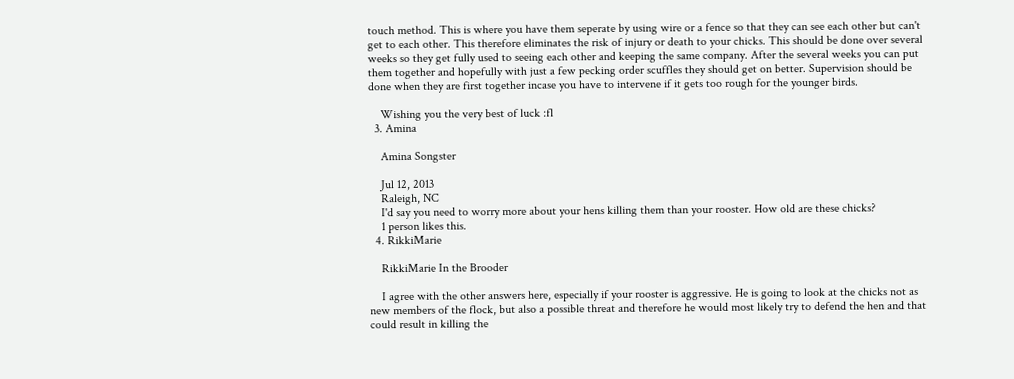touch method. This is where you have them seperate by using wire or a fence so that they can see each other but can't get to each other. This therefore eliminates the risk of injury or death to your chicks. This should be done over several weeks so they get fully used to seeing each other and keeping the same company. After the several weeks you can put them together and hopefully with just a few pecking order scuffles they should get on better. Supervision should be done when they are first together incase you have to intervene if it gets too rough for the younger birds.

    Wishing you the very best of luck :fl
  3. Amina

    Amina Songster

    Jul 12, 2013
    Raleigh, NC
    I'd say you need to worry more about your hens killing them than your rooster. How old are these chicks?
    1 person likes this.
  4. RikkiMarie

    RikkiMarie In the Brooder

    I agree with the other answers here, especially if your rooster is aggressive. He is going to look at the chicks not as new members of the flock, but also a possible threat and therefore he would most likely try to defend the hen and that could result in killing the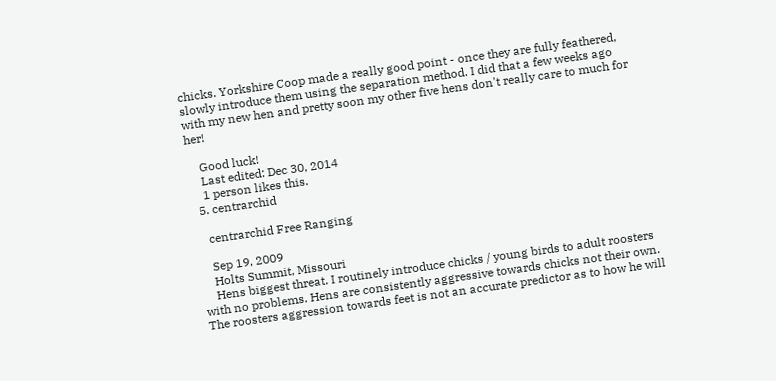chicks. Yorkshire Coop made a really good point - once they are fully feathered, slowly introduce them using the separation method. I did that a few weeks ago with my new hen and pretty soon my other five hens don't really care to much for her!

    Good luck!
    Last edited: Dec 30, 2014
    1 person likes this.
  5. centrarchid

    centrarchid Free Ranging

    Sep 19, 2009
    Holts Summit, Missouri
    Hens biggest threat. I routinely introduce chicks / young birds to adult roosters with no problems. Hens are consistently aggressive towards chicks not their own. The roosters aggression towards feet is not an accurate predictor as to how he will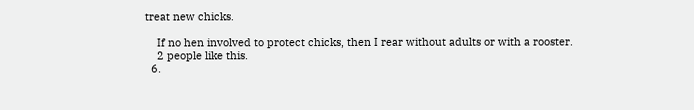treat new chicks.

    If no hen involved to protect chicks, then I rear without adults or with a rooster.
    2 people like this.
  6.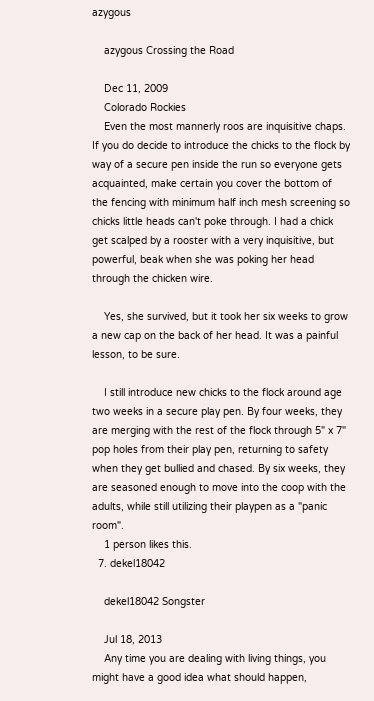azygous

    azygous Crossing the Road

    Dec 11, 2009
    Colorado Rockies
    Even the most mannerly roos are inquisitive chaps. If you do decide to introduce the chicks to the flock by way of a secure pen inside the run so everyone gets acquainted, make certain you cover the bottom of the fencing with minimum half inch mesh screening so chicks little heads can't poke through. I had a chick get scalped by a rooster with a very inquisitive, but powerful, beak when she was poking her head through the chicken wire.

    Yes, she survived, but it took her six weeks to grow a new cap on the back of her head. It was a painful lesson, to be sure.

    I still introduce new chicks to the flock around age two weeks in a secure play pen. By four weeks, they are merging with the rest of the flock through 5" x 7" pop holes from their play pen, returning to safety when they get bullied and chased. By six weeks, they are seasoned enough to move into the coop with the adults, while still utilizing their playpen as a "panic room".
    1 person likes this.
  7. dekel18042

    dekel18042 Songster

    Jul 18, 2013
    Any time you are dealing with living things, you might have a good idea what should happen,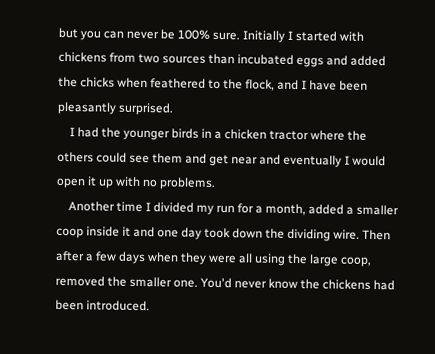but you can never be 100% sure. Initially I started with chickens from two sources than incubated eggs and added the chicks when feathered to the flock, and I have been pleasantly surprised.
    I had the younger birds in a chicken tractor where the others could see them and get near and eventually I would open it up with no problems.
    Another time I divided my run for a month, added a smaller coop inside it and one day took down the dividing wire. Then after a few days when they were all using the large coop, removed the smaller one. You'd never know the chickens had been introduced.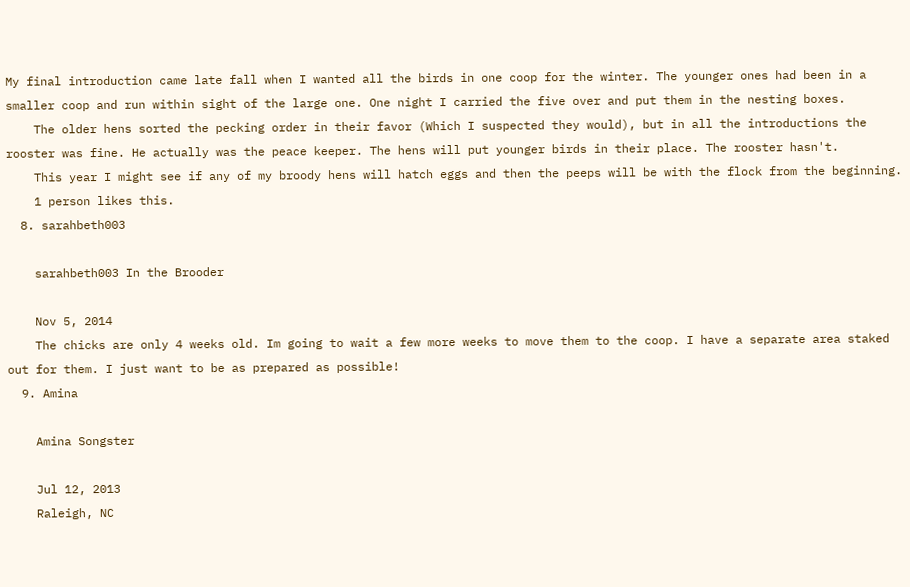My final introduction came late fall when I wanted all the birds in one coop for the winter. The younger ones had been in a smaller coop and run within sight of the large one. One night I carried the five over and put them in the nesting boxes.
    The older hens sorted the pecking order in their favor (Which I suspected they would), but in all the introductions the rooster was fine. He actually was the peace keeper. The hens will put younger birds in their place. The rooster hasn't.
    This year I might see if any of my broody hens will hatch eggs and then the peeps will be with the flock from the beginning.
    1 person likes this.
  8. sarahbeth003

    sarahbeth003 In the Brooder

    Nov 5, 2014
    The chicks are only 4 weeks old. Im going to wait a few more weeks to move them to the coop. I have a separate area staked out for them. I just want to be as prepared as possible!
  9. Amina

    Amina Songster

    Jul 12, 2013
    Raleigh, NC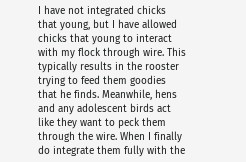I have not integrated chicks that young, but I have allowed chicks that young to interact with my flock through wire. This typically results in the rooster trying to feed them goodies that he finds. Meanwhile, hens and any adolescent birds act like they want to peck them through the wire. When I finally do integrate them fully with the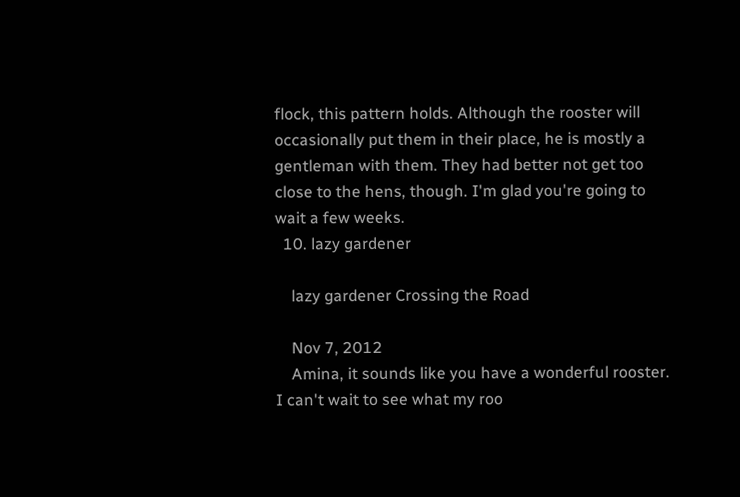flock, this pattern holds. Although the rooster will occasionally put them in their place, he is mostly a gentleman with them. They had better not get too close to the hens, though. I'm glad you're going to wait a few weeks.
  10. lazy gardener

    lazy gardener Crossing the Road

    Nov 7, 2012
    Amina, it sounds like you have a wonderful rooster. I can't wait to see what my roo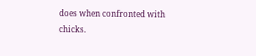does when confronted with chicks.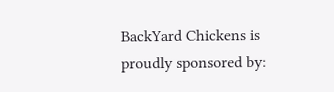BackYard Chickens is proudly sponsored by: